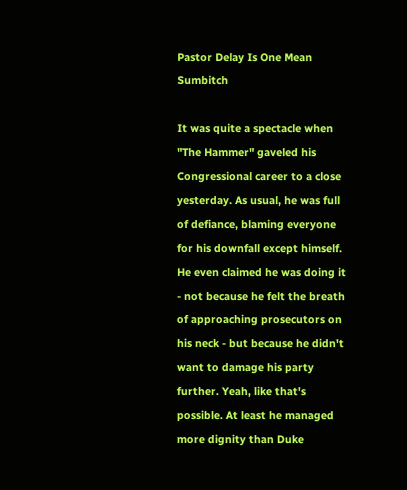Pastor Delay Is One Mean Sumbitch

It was quite a spectacle when "The Hammer" gaveled his Congressional career to a close yesterday. As usual, he was full of defiance, blaming everyone for his downfall except himself. He even claimed he was doing it - not because he felt the breath of approaching prosecutors on his neck - but because he didn't want to damage his party further. Yeah, like that's possible. At least he managed more dignity than Duke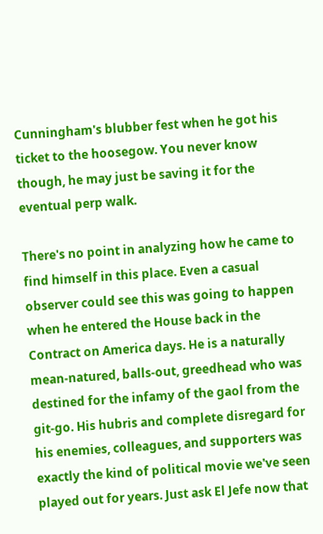Cunningham's blubber fest when he got his ticket to the hoosegow. You never know though, he may just be saving it for the eventual perp walk.

There's no point in analyzing how he came to find himself in this place. Even a casual observer could see this was going to happen when he entered the House back in the Contract on America days. He is a naturally mean-natured, balls-out, greedhead who was destined for the infamy of the gaol from the git-go. His hubris and complete disregard for his enemies, colleagues, and supporters was exactly the kind of political movie we've seen played out for years. Just ask El Jefe now that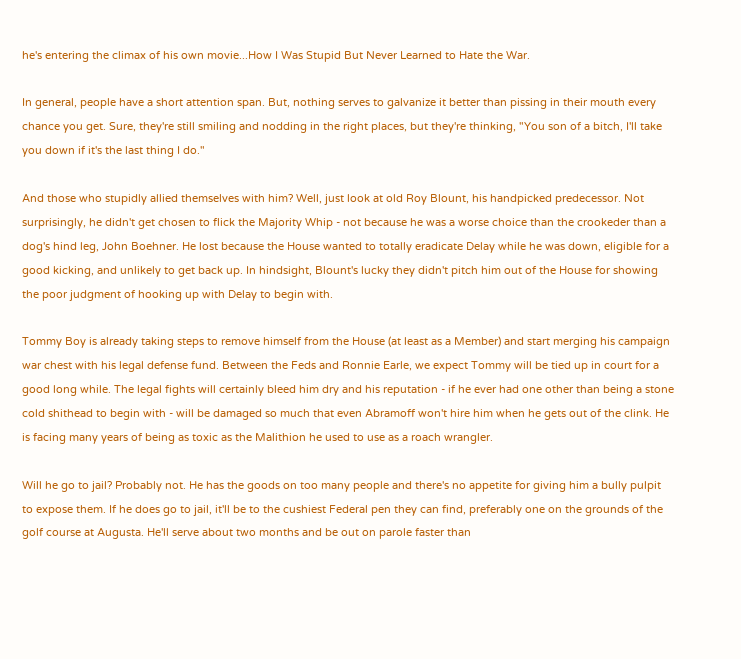he's entering the climax of his own movie...How I Was Stupid But Never Learned to Hate the War.

In general, people have a short attention span. But, nothing serves to galvanize it better than pissing in their mouth every chance you get. Sure, they're still smiling and nodding in the right places, but they're thinking, "You son of a bitch, I'll take you down if it's the last thing I do."

And those who stupidly allied themselves with him? Well, just look at old Roy Blount, his handpicked predecessor. Not surprisingly, he didn't get chosen to flick the Majority Whip - not because he was a worse choice than the crookeder than a dog's hind leg, John Boehner. He lost because the House wanted to totally eradicate Delay while he was down, eligible for a good kicking, and unlikely to get back up. In hindsight, Blount's lucky they didn't pitch him out of the House for showing the poor judgment of hooking up with Delay to begin with.

Tommy Boy is already taking steps to remove himself from the House (at least as a Member) and start merging his campaign war chest with his legal defense fund. Between the Feds and Ronnie Earle, we expect Tommy will be tied up in court for a good long while. The legal fights will certainly bleed him dry and his reputation - if he ever had one other than being a stone cold shithead to begin with - will be damaged so much that even Abramoff won't hire him when he gets out of the clink. He is facing many years of being as toxic as the Malithion he used to use as a roach wrangler.

Will he go to jail? Probably not. He has the goods on too many people and there's no appetite for giving him a bully pulpit to expose them. If he does go to jail, it'll be to the cushiest Federal pen they can find, preferably one on the grounds of the golf course at Augusta. He'll serve about two months and be out on parole faster than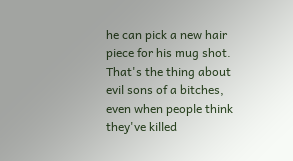he can pick a new hair piece for his mug shot. That's the thing about evil sons of a bitches, even when people think they've killed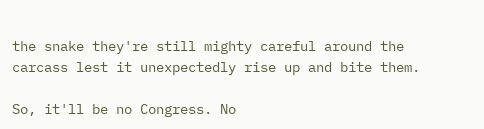the snake they're still mighty careful around the carcass lest it unexpectedly rise up and bite them.

So, it'll be no Congress. No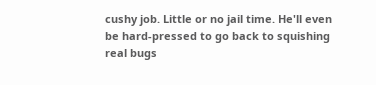cushy job. Little or no jail time. He'll even be hard-pressed to go back to squishing real bugs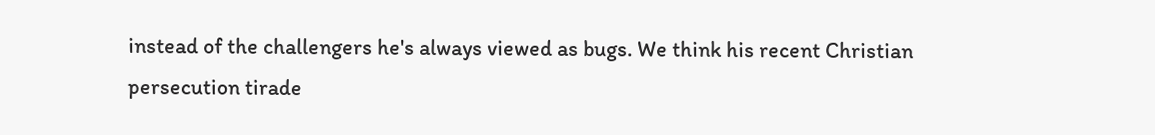instead of the challengers he's always viewed as bugs. We think his recent Christian persecution tirade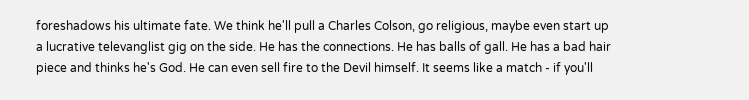foreshadows his ultimate fate. We think he'll pull a Charles Colson, go religious, maybe even start up a lucrative televanglist gig on the side. He has the connections. He has balls of gall. He has a bad hair piece and thinks he's God. He can even sell fire to the Devil himself. It seems like a match - if you'll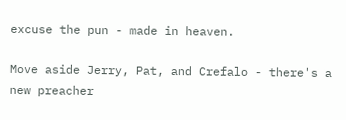excuse the pun - made in heaven.

Move aside Jerry, Pat, and Crefalo - there's a new preacher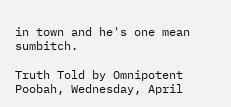in town and he's one mean sumbitch.

Truth Told by Omnipotent Poobah, Wednesday, April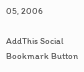05, 2006

AddThis Social Bookmark Button